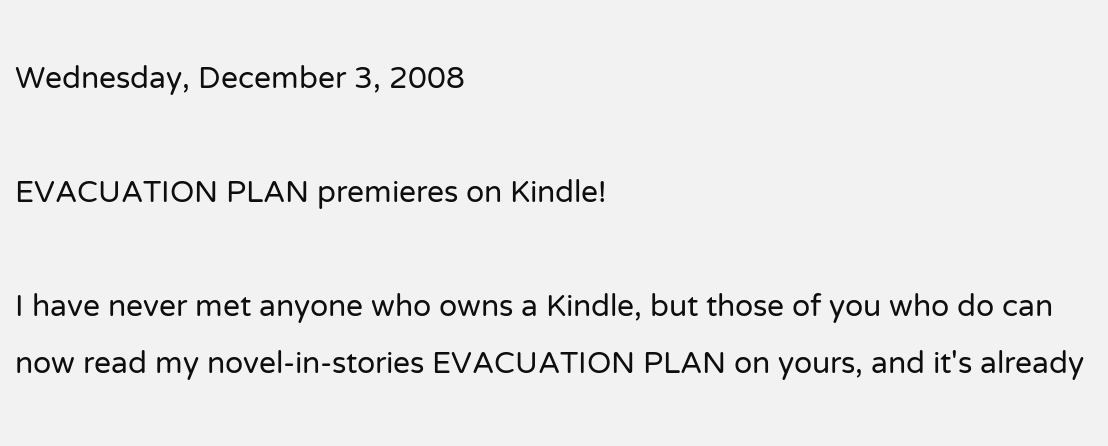Wednesday, December 3, 2008

EVACUATION PLAN premieres on Kindle!

I have never met anyone who owns a Kindle, but those of you who do can now read my novel-in-stories EVACUATION PLAN on yours, and it's already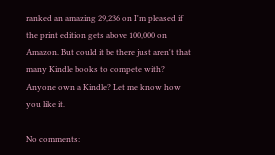ranked an amazing 29,236 on I'm pleased if the print edition gets above 100,000 on Amazon. But could it be there just aren't that many Kindle books to compete with? Anyone own a Kindle? Let me know how you like it.

No comments: